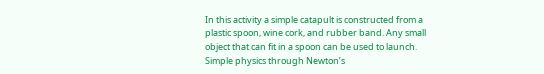In this activity a simple catapult is constructed from a plastic spoon, wine cork, and rubber band. Any small object that can fit in a spoon can be used to launch. Simple physics through Newton’s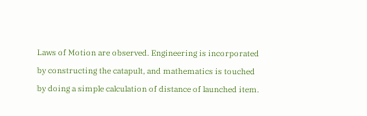Laws of Motion are observed. Engineering is incorporated by constructing the catapult, and mathematics is touched by doing a simple calculation of distance of launched item.